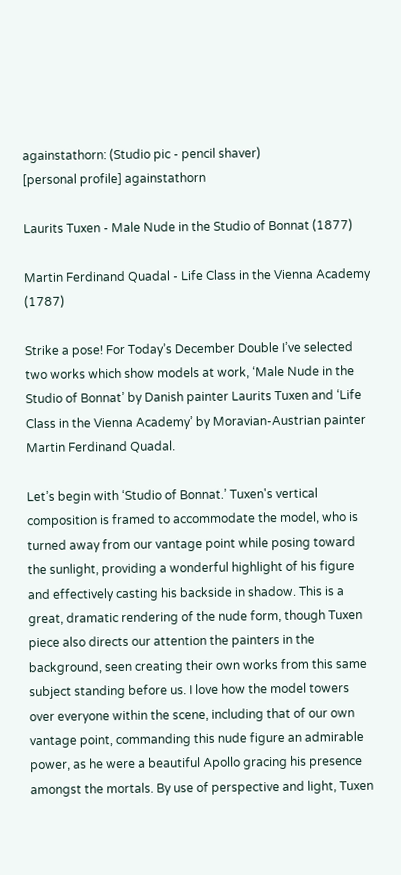againstathorn: (Studio pic - pencil shaver)
[personal profile] againstathorn

Laurits Tuxen - Male Nude in the Studio of Bonnat (1877)

Martin Ferdinand Quadal - Life Class in the Vienna Academy (1787)

Strike a pose! For Today’s December Double I’ve selected two works which show models at work, ‘Male Nude in the Studio of Bonnat’ by Danish painter Laurits Tuxen and ‘Life Class in the Vienna Academy’ by Moravian-Austrian painter Martin Ferdinand Quadal.

Let’s begin with ‘Studio of Bonnat.’ Tuxen's vertical composition is framed to accommodate the model, who is turned away from our vantage point while posing toward the sunlight, providing a wonderful highlight of his figure and effectively casting his backside in shadow. This is a great, dramatic rendering of the nude form, though Tuxen piece also directs our attention the painters in the background, seen creating their own works from this same subject standing before us. I love how the model towers over everyone within the scene, including that of our own vantage point, commanding this nude figure an admirable power, as he were a beautiful Apollo gracing his presence amongst the mortals. By use of perspective and light, Tuxen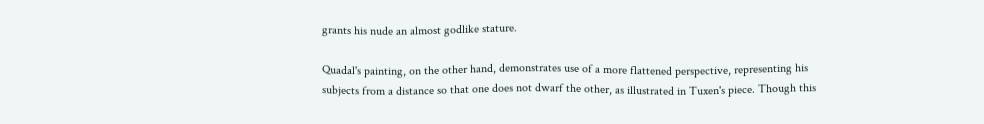grants his nude an almost godlike stature.

Quadal's painting, on the other hand, demonstrates use of a more flattened perspective, representing his subjects from a distance so that one does not dwarf the other, as illustrated in Tuxen's piece. Though this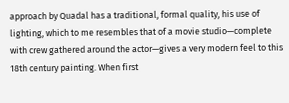approach by Quadal has a traditional, formal quality, his use of lighting, which to me resembles that of a movie studio—complete with crew gathered around the actor—gives a very modern feel to this 18th century painting. When first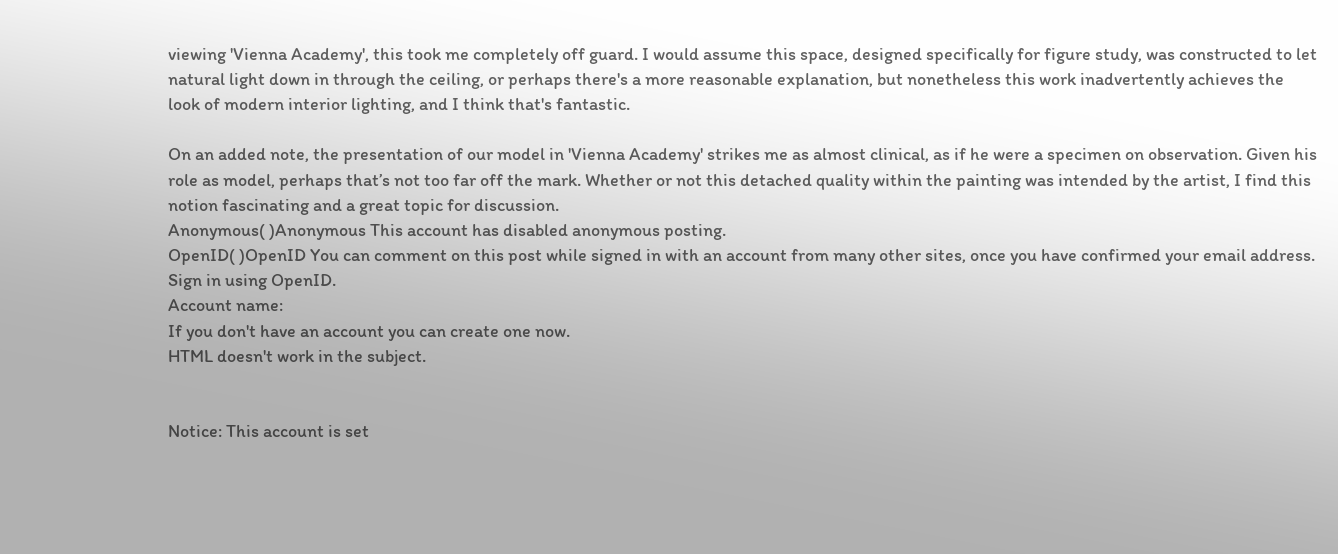viewing 'Vienna Academy', this took me completely off guard. I would assume this space, designed specifically for figure study, was constructed to let natural light down in through the ceiling, or perhaps there's a more reasonable explanation, but nonetheless this work inadvertently achieves the look of modern interior lighting, and I think that's fantastic.

On an added note, the presentation of our model in 'Vienna Academy' strikes me as almost clinical, as if he were a specimen on observation. Given his role as model, perhaps that’s not too far off the mark. Whether or not this detached quality within the painting was intended by the artist, I find this notion fascinating and a great topic for discussion.
Anonymous( )Anonymous This account has disabled anonymous posting.
OpenID( )OpenID You can comment on this post while signed in with an account from many other sites, once you have confirmed your email address. Sign in using OpenID.
Account name:
If you don't have an account you can create one now.
HTML doesn't work in the subject.


Notice: This account is set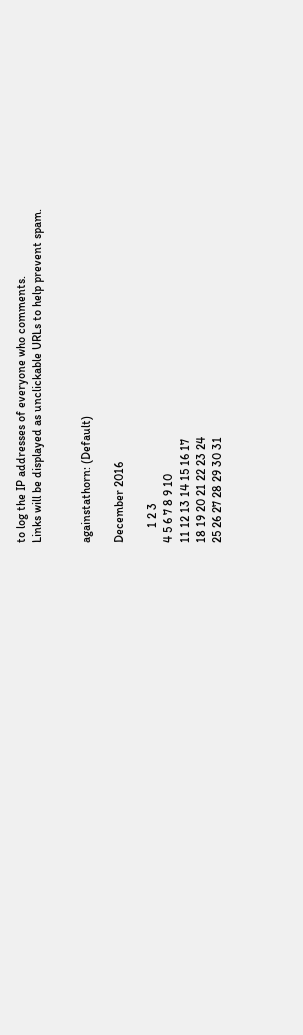to log the IP addresses of everyone who comments.
Links will be displayed as unclickable URLs to help prevent spam.


againstathorn: (Default)

December 2016

     1 2 3
4 5 6 7 8 9 10
11 12 13 14 15 16 17
18 19 20 21 22 23 24
25 26 27 28 29 30 31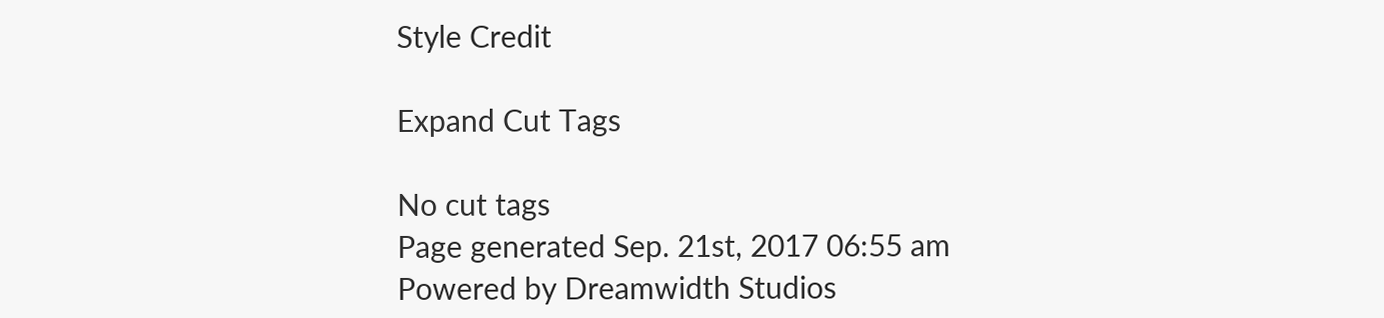Style Credit

Expand Cut Tags

No cut tags
Page generated Sep. 21st, 2017 06:55 am
Powered by Dreamwidth Studios